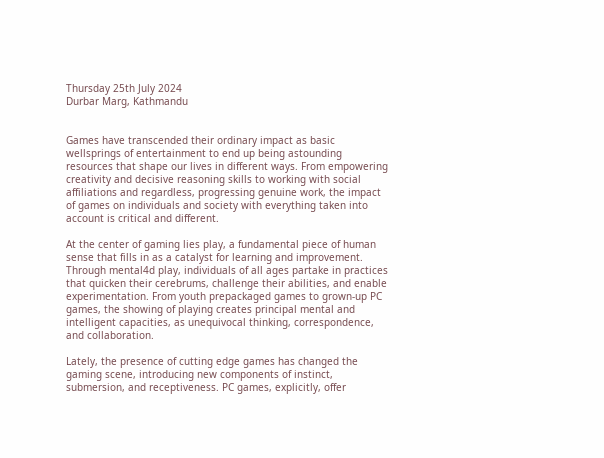Thursday 25th July 2024
Durbar Marg, Kathmandu


Games have transcended their ordinary impact as basic wellsprings of entertainment to end up being astounding resources that shape our lives in different ways. From empowering creativity and decisive reasoning skills to working with social affiliations and regardless, progressing genuine work, the impact of games on individuals and society with everything taken into account is critical and different.

At the center of gaming lies play, a fundamental piece of human sense that fills in as a catalyst for learning and improvement. Through mental4d play, individuals of all ages partake in practices that quicken their cerebrums, challenge their abilities, and enable experimentation. From youth prepackaged games to grown-up PC games, the showing of playing creates principal mental and intelligent capacities, as unequivocal thinking, correspondence, and collaboration.

Lately, the presence of cutting edge games has changed the gaming scene, introducing new components of instinct, submersion, and receptiveness. PC games, explicitly, offer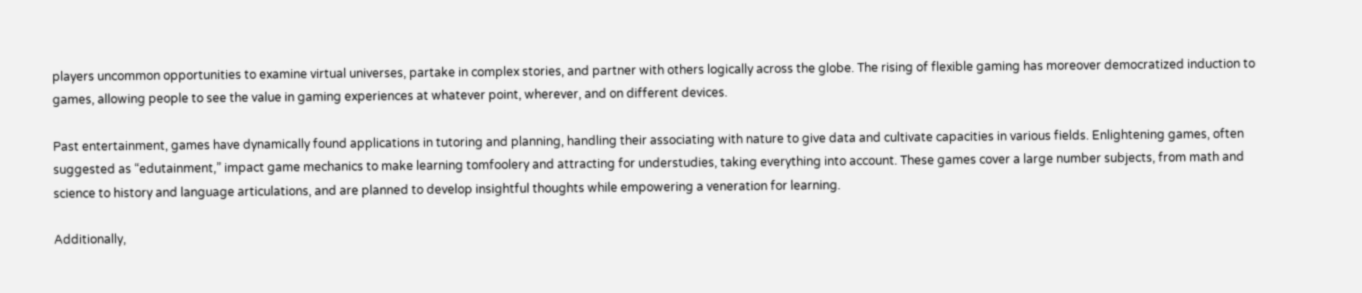players uncommon opportunities to examine virtual universes, partake in complex stories, and partner with others logically across the globe. The rising of flexible gaming has moreover democratized induction to games, allowing people to see the value in gaming experiences at whatever point, wherever, and on different devices.

Past entertainment, games have dynamically found applications in tutoring and planning, handling their associating with nature to give data and cultivate capacities in various fields. Enlightening games, often suggested as “edutainment,” impact game mechanics to make learning tomfoolery and attracting for understudies, taking everything into account. These games cover a large number subjects, from math and science to history and language articulations, and are planned to develop insightful thoughts while empowering a veneration for learning.

Additionally,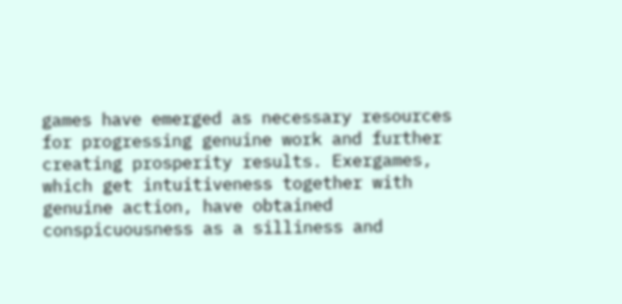games have emerged as necessary resources for progressing genuine work and further creating prosperity results. Exergames, which get intuitiveness together with genuine action, have obtained conspicuousness as a silliness and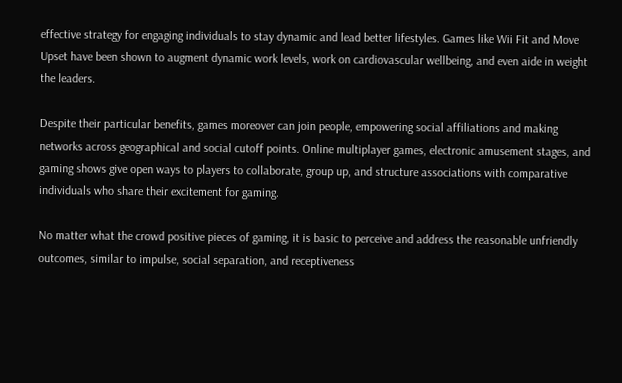effective strategy for engaging individuals to stay dynamic and lead better lifestyles. Games like Wii Fit and Move Upset have been shown to augment dynamic work levels, work on cardiovascular wellbeing, and even aide in weight the leaders.

Despite their particular benefits, games moreover can join people, empowering social affiliations and making networks across geographical and social cutoff points. Online multiplayer games, electronic amusement stages, and gaming shows give open ways to players to collaborate, group up, and structure associations with comparative individuals who share their excitement for gaming.

No matter what the crowd positive pieces of gaming, it is basic to perceive and address the reasonable unfriendly outcomes, similar to impulse, social separation, and receptiveness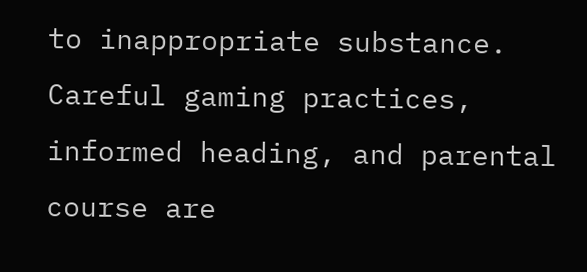to inappropriate substance. Careful gaming practices, informed heading, and parental course are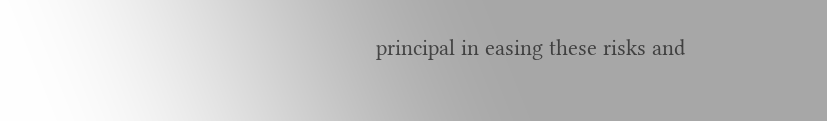principal in easing these risks and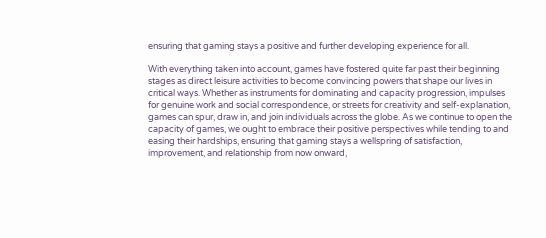ensuring that gaming stays a positive and further developing experience for all.

With everything taken into account, games have fostered quite far past their beginning stages as direct leisure activities to become convincing powers that shape our lives in critical ways. Whether as instruments for dominating and capacity progression, impulses for genuine work and social correspondence, or streets for creativity and self-explanation, games can spur, draw in, and join individuals across the globe. As we continue to open the capacity of games, we ought to embrace their positive perspectives while tending to and easing their hardships, ensuring that gaming stays a wellspring of satisfaction, improvement, and relationship from now onward,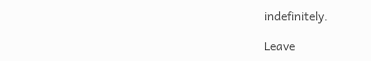indefinitely.

Leave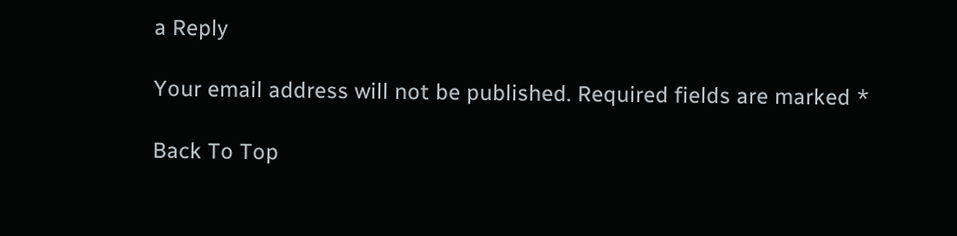a Reply

Your email address will not be published. Required fields are marked *

Back To Top